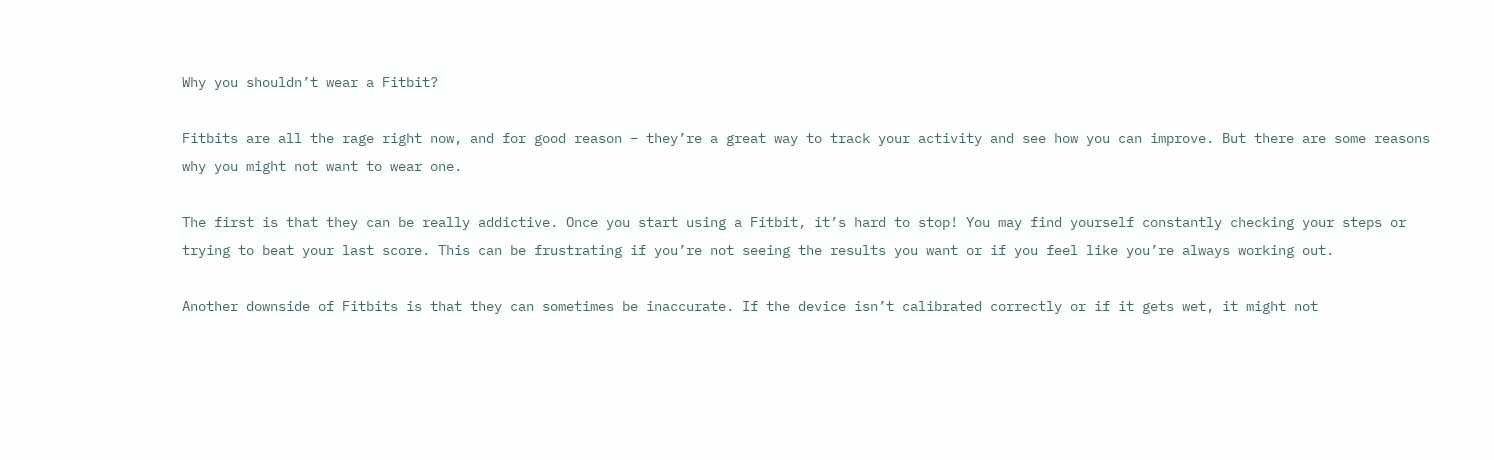Why you shouldn’t wear a Fitbit?

Fitbits are all the rage right now, and for good reason – they’re a great way to track your activity and see how you can improve. But there are some reasons why you might not want to wear one.

The first is that they can be really addictive. Once you start using a Fitbit, it’s hard to stop! You may find yourself constantly checking your steps or trying to beat your last score. This can be frustrating if you’re not seeing the results you want or if you feel like you’re always working out.

Another downside of Fitbits is that they can sometimes be inaccurate. If the device isn’t calibrated correctly or if it gets wet, it might not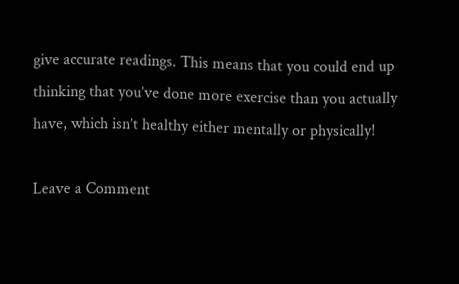give accurate readings. This means that you could end up thinking that you’ve done more exercise than you actually have, which isn’t healthy either mentally or physically!

Leave a Comment